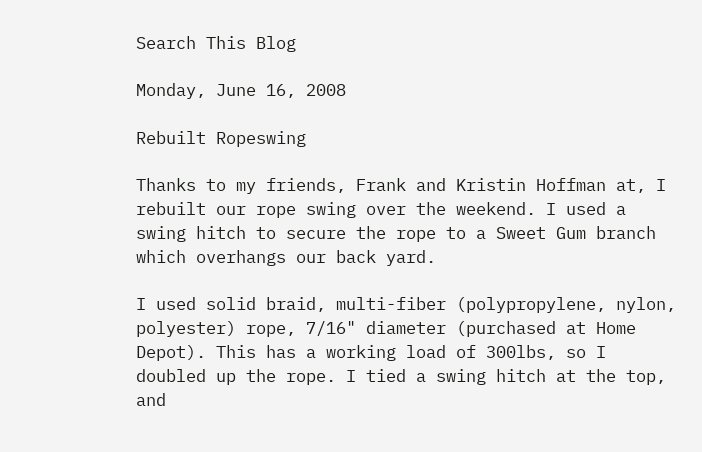Search This Blog

Monday, June 16, 2008

Rebuilt Ropeswing

Thanks to my friends, Frank and Kristin Hoffman at, I rebuilt our rope swing over the weekend. I used a swing hitch to secure the rope to a Sweet Gum branch which overhangs our back yard.

I used solid braid, multi-fiber (polypropylene, nylon, polyester) rope, 7/16" diameter (purchased at Home Depot). This has a working load of 300lbs, so I doubled up the rope. I tied a swing hitch at the top, and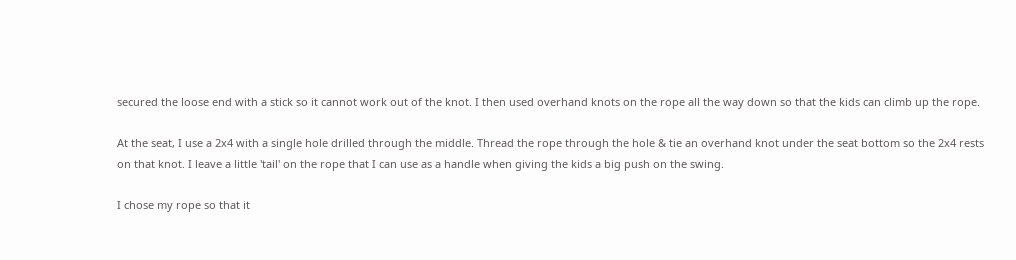secured the loose end with a stick so it cannot work out of the knot. I then used overhand knots on the rope all the way down so that the kids can climb up the rope.

At the seat, I use a 2x4 with a single hole drilled through the middle. Thread the rope through the hole & tie an overhand knot under the seat bottom so the 2x4 rests on that knot. I leave a little 'tail' on the rope that I can use as a handle when giving the kids a big push on the swing.

I chose my rope so that it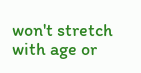won't stretch with age or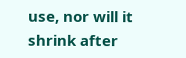use, nor will it shrink after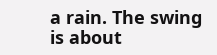a rain. The swing is about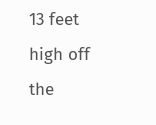13 feet high off the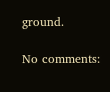ground.

No comments: